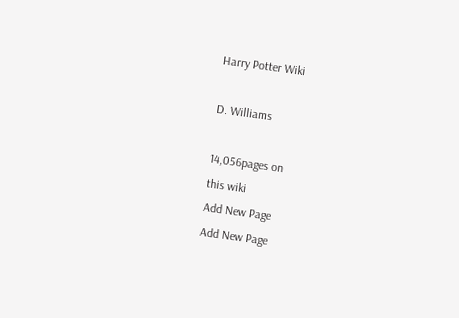Harry Potter Wiki

D. Williams

14,056pages on
this wiki
Add New Page
Add New Page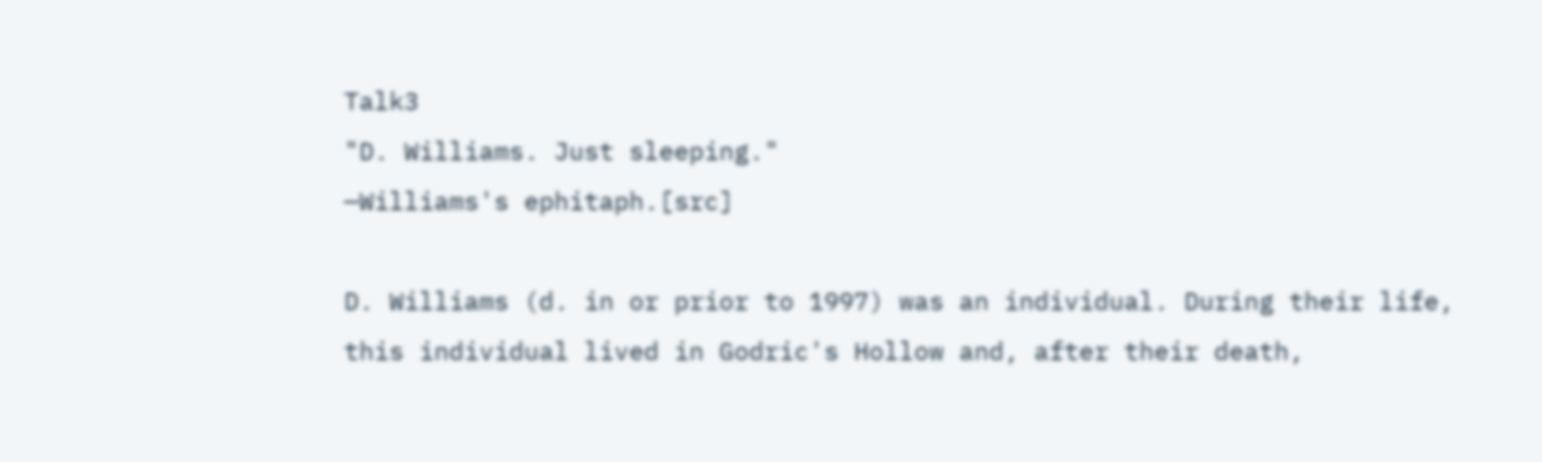Talk3
"D. Williams. Just sleeping."
—Williams's ephitaph.[src]

D. Williams (d. in or prior to 1997) was an individual. During their life, this individual lived in Godric's Hollow and, after their death,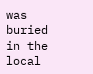was buried in the local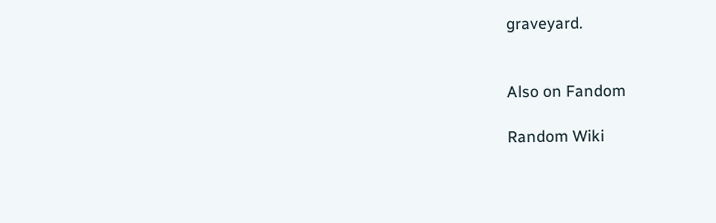graveyard.


Also on Fandom

Random Wiki